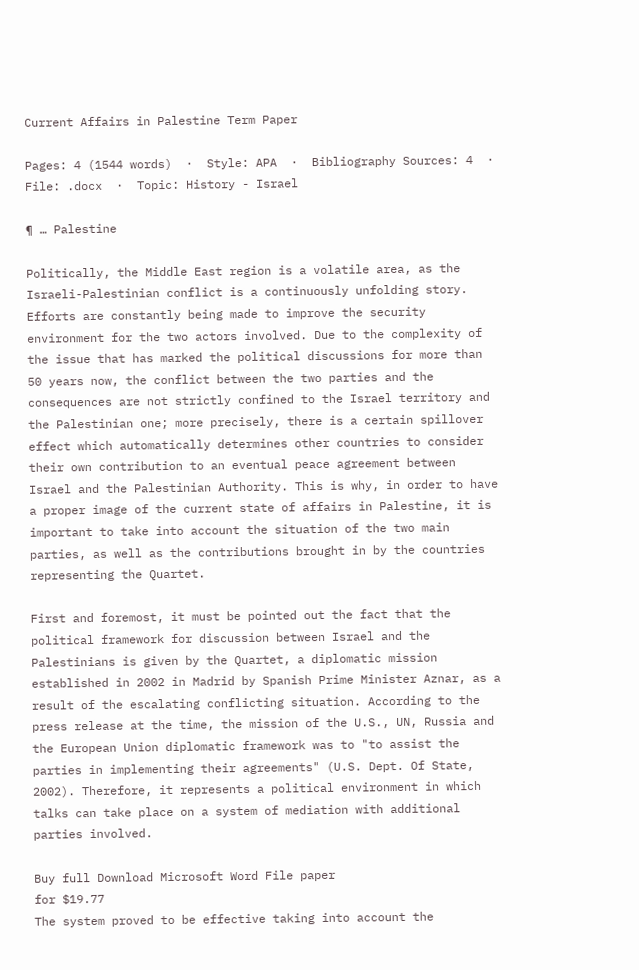Current Affairs in Palestine Term Paper

Pages: 4 (1544 words)  ·  Style: APA  ·  Bibliography Sources: 4  ·  File: .docx  ·  Topic: History - Israel

¶ … Palestine

Politically, the Middle East region is a volatile area, as the Israeli-Palestinian conflict is a continuously unfolding story. Efforts are constantly being made to improve the security environment for the two actors involved. Due to the complexity of the issue that has marked the political discussions for more than 50 years now, the conflict between the two parties and the consequences are not strictly confined to the Israel territory and the Palestinian one; more precisely, there is a certain spillover effect which automatically determines other countries to consider their own contribution to an eventual peace agreement between Israel and the Palestinian Authority. This is why, in order to have a proper image of the current state of affairs in Palestine, it is important to take into account the situation of the two main parties, as well as the contributions brought in by the countries representing the Quartet.

First and foremost, it must be pointed out the fact that the political framework for discussion between Israel and the Palestinians is given by the Quartet, a diplomatic mission established in 2002 in Madrid by Spanish Prime Minister Aznar, as a result of the escalating conflicting situation. According to the press release at the time, the mission of the U.S., UN, Russia and the European Union diplomatic framework was to "to assist the parties in implementing their agreements" (U.S. Dept. Of State, 2002). Therefore, it represents a political environment in which talks can take place on a system of mediation with additional parties involved.

Buy full Download Microsoft Word File paper
for $19.77
The system proved to be effective taking into account the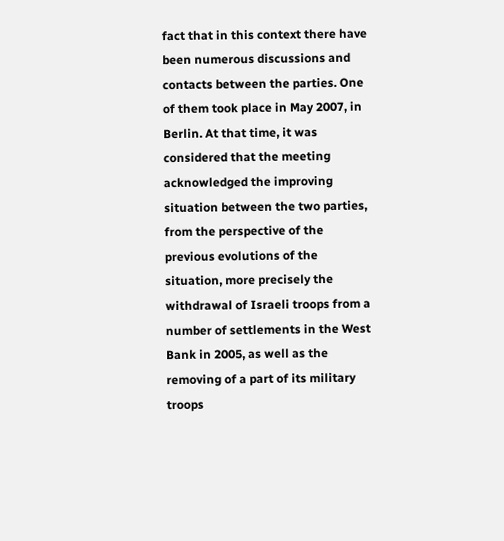fact that in this context there have been numerous discussions and contacts between the parties. One of them took place in May 2007, in Berlin. At that time, it was considered that the meeting acknowledged the improving situation between the two parties, from the perspective of the previous evolutions of the situation, more precisely the withdrawal of Israeli troops from a number of settlements in the West Bank in 2005, as well as the removing of a part of its military troops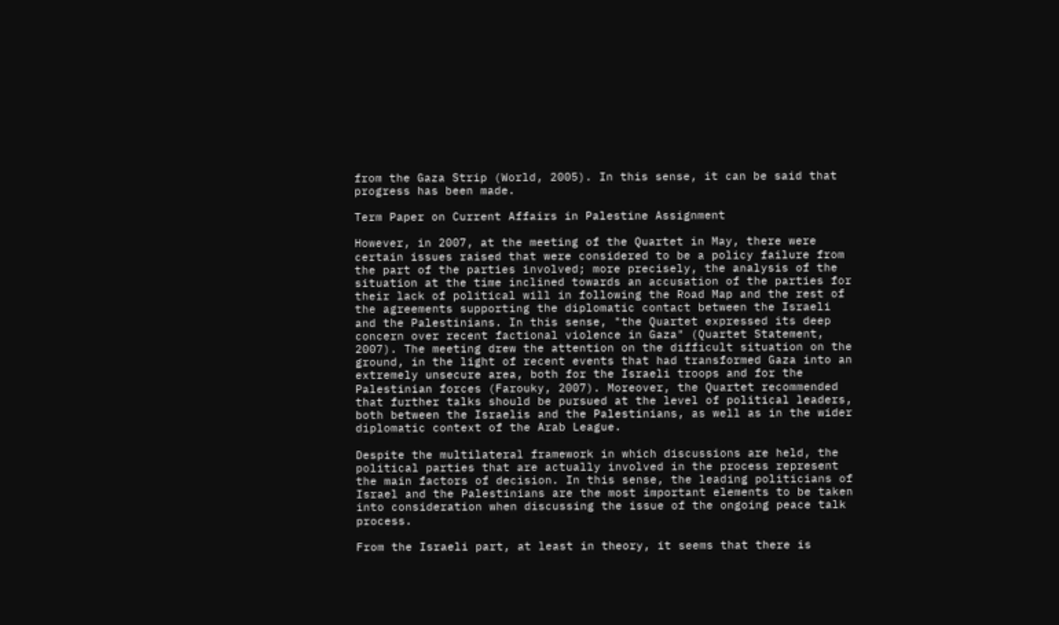from the Gaza Strip (World, 2005). In this sense, it can be said that progress has been made.

Term Paper on Current Affairs in Palestine Assignment

However, in 2007, at the meeting of the Quartet in May, there were certain issues raised that were considered to be a policy failure from the part of the parties involved; more precisely, the analysis of the situation at the time inclined towards an accusation of the parties for their lack of political will in following the Road Map and the rest of the agreements supporting the diplomatic contact between the Israeli and the Palestinians. In this sense, "the Quartet expressed its deep concern over recent factional violence in Gaza" (Quartet Statement, 2007). The meeting drew the attention on the difficult situation on the ground, in the light of recent events that had transformed Gaza into an extremely unsecure area, both for the Israeli troops and for the Palestinian forces (Farouky, 2007). Moreover, the Quartet recommended that further talks should be pursued at the level of political leaders, both between the Israelis and the Palestinians, as well as in the wider diplomatic context of the Arab League.

Despite the multilateral framework in which discussions are held, the political parties that are actually involved in the process represent the main factors of decision. In this sense, the leading politicians of Israel and the Palestinians are the most important elements to be taken into consideration when discussing the issue of the ongoing peace talk process.

From the Israeli part, at least in theory, it seems that there is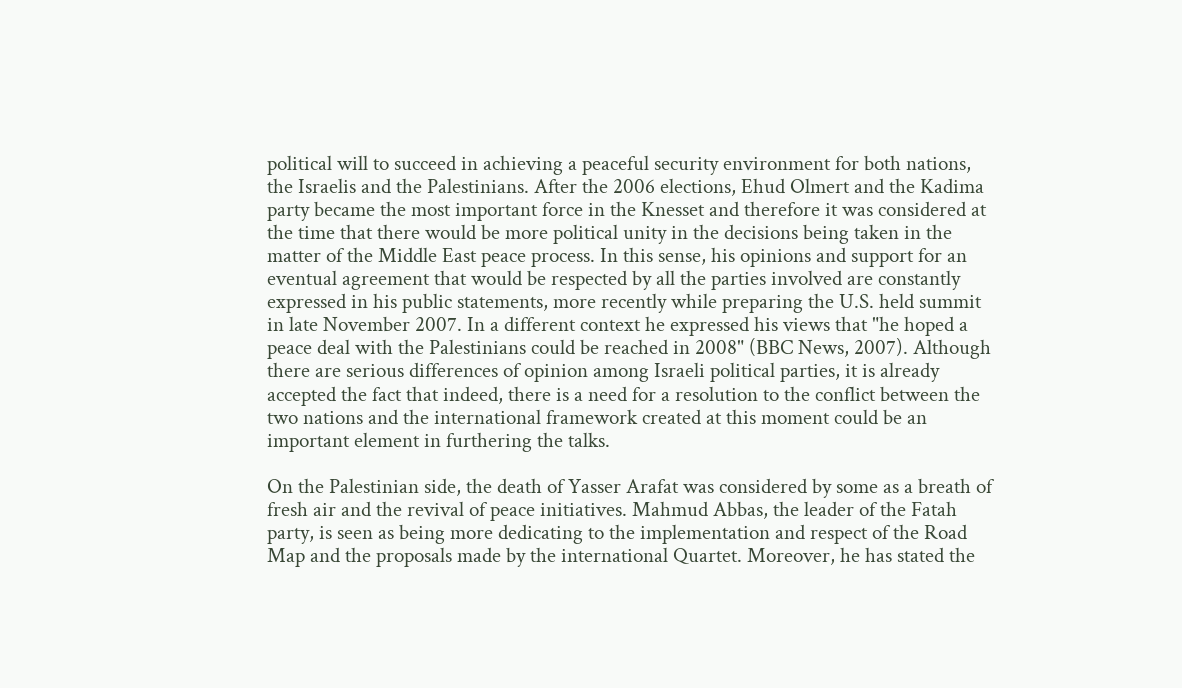political will to succeed in achieving a peaceful security environment for both nations, the Israelis and the Palestinians. After the 2006 elections, Ehud Olmert and the Kadima party became the most important force in the Knesset and therefore it was considered at the time that there would be more political unity in the decisions being taken in the matter of the Middle East peace process. In this sense, his opinions and support for an eventual agreement that would be respected by all the parties involved are constantly expressed in his public statements, more recently while preparing the U.S. held summit in late November 2007. In a different context he expressed his views that "he hoped a peace deal with the Palestinians could be reached in 2008" (BBC News, 2007). Although there are serious differences of opinion among Israeli political parties, it is already accepted the fact that indeed, there is a need for a resolution to the conflict between the two nations and the international framework created at this moment could be an important element in furthering the talks.

On the Palestinian side, the death of Yasser Arafat was considered by some as a breath of fresh air and the revival of peace initiatives. Mahmud Abbas, the leader of the Fatah party, is seen as being more dedicating to the implementation and respect of the Road Map and the proposals made by the international Quartet. Moreover, he has stated the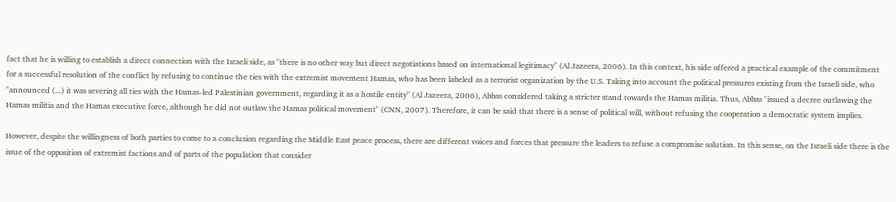fact that he is willing to establish a direct connection with the Israeli side, as "there is no other way but direct negotiations based on international legitimacy" (Al Jazeera, 2006). In this context, his side offered a practical example of the commitment for a successful resolution of the conflict by refusing to continue the ties with the extremist movement Hamas, who has been labeled as a terrorist organization by the U.S. Taking into account the political pressures existing from the Israeli side, who "announced (...) it was severing all ties with the Hamas-led Palestinian government, regarding it as a hostile entity" (Al Jazeera, 2006), Abbas considered taking a stricter stand towards the Hamas militia. Thus, Abbas "issued a decree outlawing the Hamas militia and the Hamas executive force, although he did not outlaw the Hamas political movement" (CNN, 2007). Therefore, it can be said that there is a sense of political will, without refusing the cooperation a democratic system implies.

However, despite the willingness of both parties to come to a conclusion regarding the Middle East peace process, there are different voices and forces that pressure the leaders to refuse a compromise solution. In this sense, on the Israeli side there is the issue of the opposition of extremist factions and of parts of the population that consider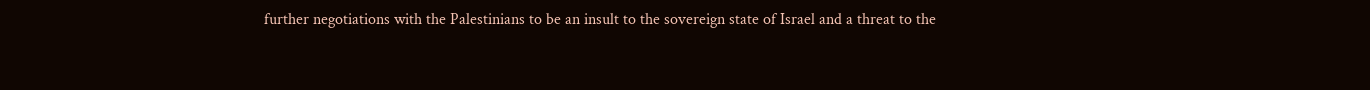further negotiations with the Palestinians to be an insult to the sovereign state of Israel and a threat to the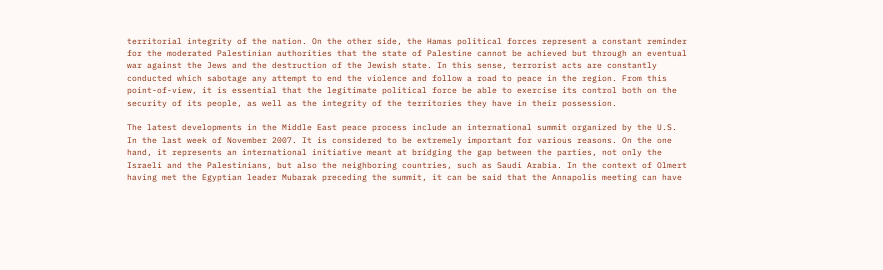territorial integrity of the nation. On the other side, the Hamas political forces represent a constant reminder for the moderated Palestinian authorities that the state of Palestine cannot be achieved but through an eventual war against the Jews and the destruction of the Jewish state. In this sense, terrorist acts are constantly conducted which sabotage any attempt to end the violence and follow a road to peace in the region. From this point-of-view, it is essential that the legitimate political force be able to exercise its control both on the security of its people, as well as the integrity of the territories they have in their possession.

The latest developments in the Middle East peace process include an international summit organized by the U.S. In the last week of November 2007. It is considered to be extremely important for various reasons. On the one hand, it represents an international initiative meant at bridging the gap between the parties, not only the Israeli and the Palestinians, but also the neighboring countries, such as Saudi Arabia. In the context of Olmert having met the Egyptian leader Mubarak preceding the summit, it can be said that the Annapolis meeting can have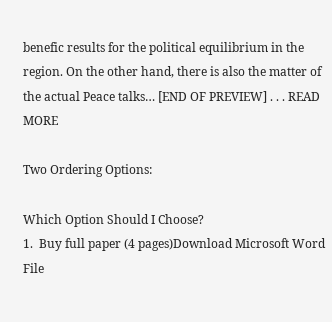benefic results for the political equilibrium in the region. On the other hand, there is also the matter of the actual Peace talks… [END OF PREVIEW] . . . READ MORE

Two Ordering Options:

Which Option Should I Choose?
1.  Buy full paper (4 pages)Download Microsoft Word File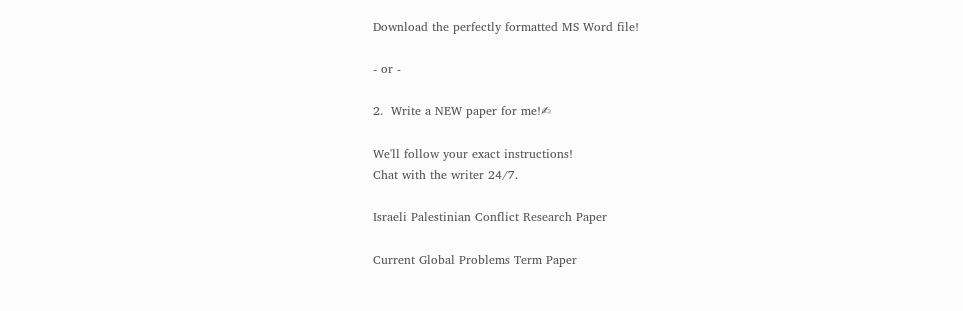Download the perfectly formatted MS Word file!

- or -

2.  Write a NEW paper for me!✍

We'll follow your exact instructions!
Chat with the writer 24/7.

Israeli Palestinian Conflict Research Paper

Current Global Problems Term Paper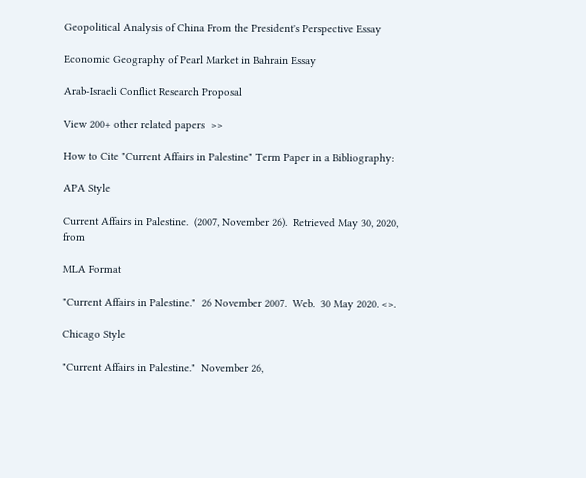Geopolitical Analysis of China From the President's Perspective Essay

Economic Geography of Pearl Market in Bahrain Essay

Arab-Israeli Conflict Research Proposal

View 200+ other related papers  >>

How to Cite "Current Affairs in Palestine" Term Paper in a Bibliography:

APA Style

Current Affairs in Palestine.  (2007, November 26).  Retrieved May 30, 2020, from

MLA Format

"Current Affairs in Palestine."  26 November 2007.  Web.  30 May 2020. <>.

Chicago Style

"Current Affairs in Palestine."  November 26,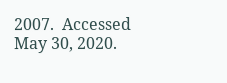2007.  Accessed May 30, 2020.